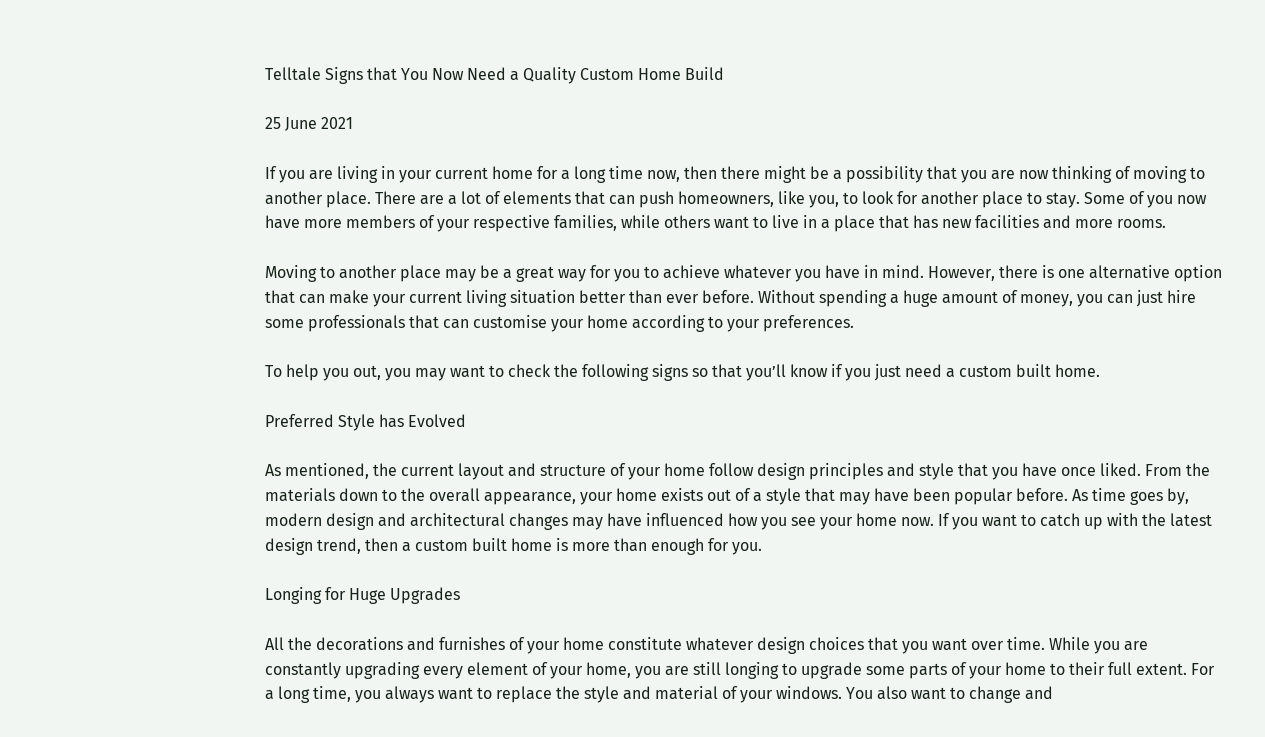Telltale Signs that You Now Need a Quality Custom Home Build

25 June 2021

If you are living in your current home for a long time now, then there might be a possibility that you are now thinking of moving to another place. There are a lot of elements that can push homeowners, like you, to look for another place to stay. Some of you now have more members of your respective families, while others want to live in a place that has new facilities and more rooms.

Moving to another place may be a great way for you to achieve whatever you have in mind. However, there is one alternative option that can make your current living situation better than ever before. Without spending a huge amount of money, you can just hire some professionals that can customise your home according to your preferences.

To help you out, you may want to check the following signs so that you’ll know if you just need a custom built home.

Preferred Style has Evolved

As mentioned, the current layout and structure of your home follow design principles and style that you have once liked. From the materials down to the overall appearance, your home exists out of a style that may have been popular before. As time goes by, modern design and architectural changes may have influenced how you see your home now. If you want to catch up with the latest design trend, then a custom built home is more than enough for you.

Longing for Huge Upgrades

All the decorations and furnishes of your home constitute whatever design choices that you want over time. While you are constantly upgrading every element of your home, you are still longing to upgrade some parts of your home to their full extent. For a long time, you always want to replace the style and material of your windows. You also want to change and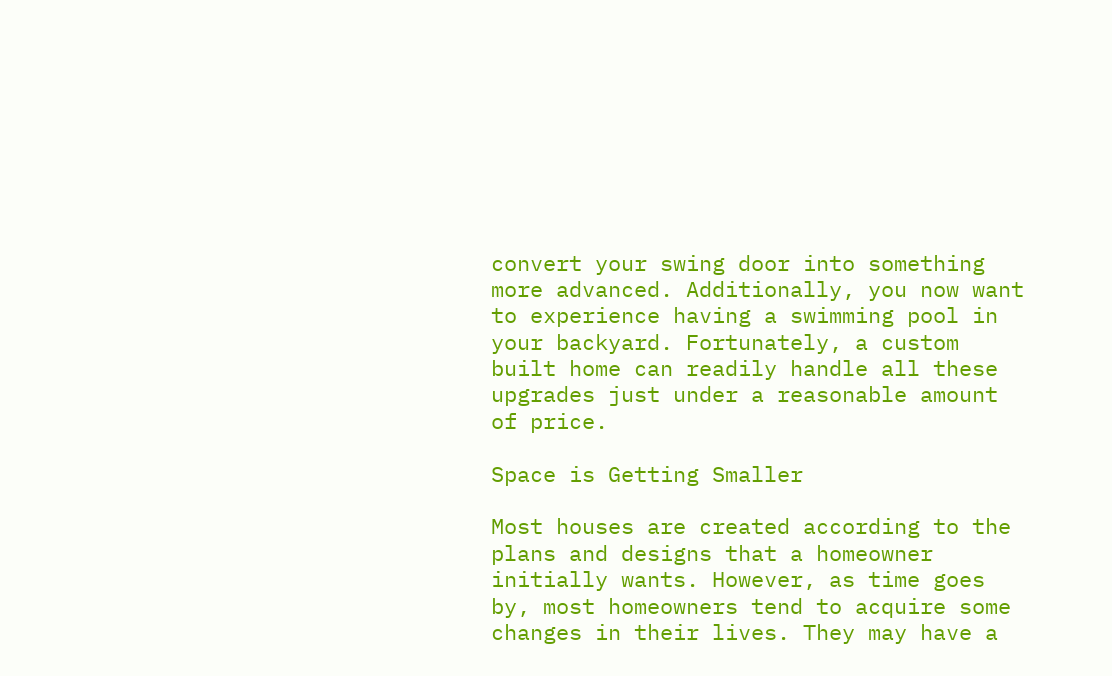convert your swing door into something more advanced. Additionally, you now want to experience having a swimming pool in your backyard. Fortunately, a custom built home can readily handle all these upgrades just under a reasonable amount of price.

Space is Getting Smaller

Most houses are created according to the plans and designs that a homeowner initially wants. However, as time goes by, most homeowners tend to acquire some changes in their lives. They may have a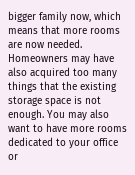bigger family now, which means that more rooms are now needed. Homeowners may have also acquired too many things that the existing storage space is not enough. You may also want to have more rooms dedicated to your office or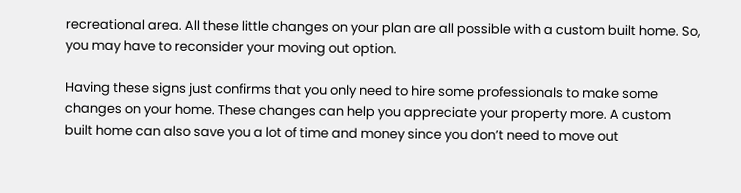recreational area. All these little changes on your plan are all possible with a custom built home. So, you may have to reconsider your moving out option.

Having these signs just confirms that you only need to hire some professionals to make some changes on your home. These changes can help you appreciate your property more. A custom built home can also save you a lot of time and money since you don’t need to move out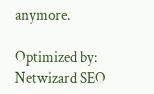anymore.

Optimized by: Netwizard SEO